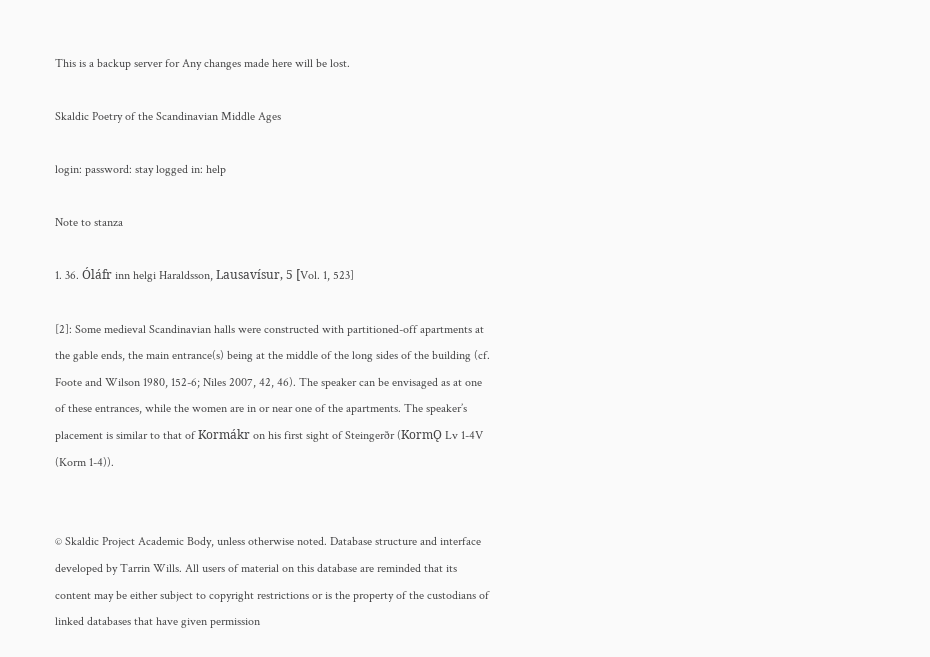This is a backup server for Any changes made here will be lost.

Skaldic Poetry of the Scandinavian Middle Ages

login: password: stay logged in: help

Note to stanza

1. 36. Óláfr inn helgi Haraldsson, Lausavísur, 5 [Vol. 1, 523]

[2]: Some medieval Scandinavian halls were constructed with partitioned-off apartments at the gable ends, the main entrance(s) being at the middle of the long sides of the building (cf. Foote and Wilson 1980, 152-6; Niles 2007, 42, 46). The speaker can be envisaged as at one of these entrances, while the women are in or near one of the apartments. The speaker’s placement is similar to that of Kormákr on his first sight of Steingerðr (KormǪ Lv 1-4V (Korm 1-4)).


© Skaldic Project Academic Body, unless otherwise noted. Database structure and interface developed by Tarrin Wills. All users of material on this database are reminded that its content may be either subject to copyright restrictions or is the property of the custodians of linked databases that have given permission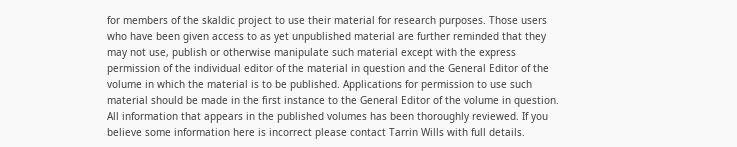for members of the skaldic project to use their material for research purposes. Those users who have been given access to as yet unpublished material are further reminded that they may not use, publish or otherwise manipulate such material except with the express permission of the individual editor of the material in question and the General Editor of the volume in which the material is to be published. Applications for permission to use such material should be made in the first instance to the General Editor of the volume in question. All information that appears in the published volumes has been thoroughly reviewed. If you believe some information here is incorrect please contact Tarrin Wills with full details.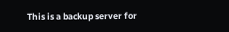This is a backup server for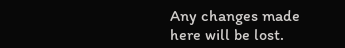Any changes made here will be lost.